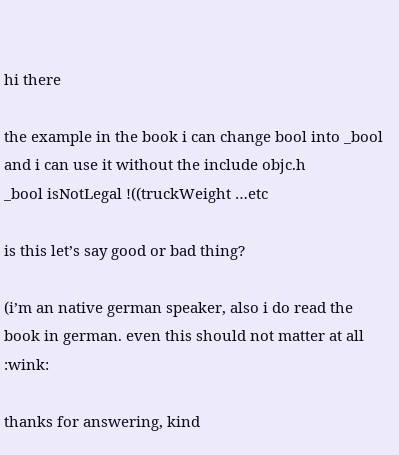hi there

the example in the book i can change bool into _bool
and i can use it without the include objc.h
_bool isNotLegal !((truckWeight …etc

is this let’s say good or bad thing?

(i’m an native german speaker, also i do read the book in german. even this should not matter at all :wink:

thanks for answering, kind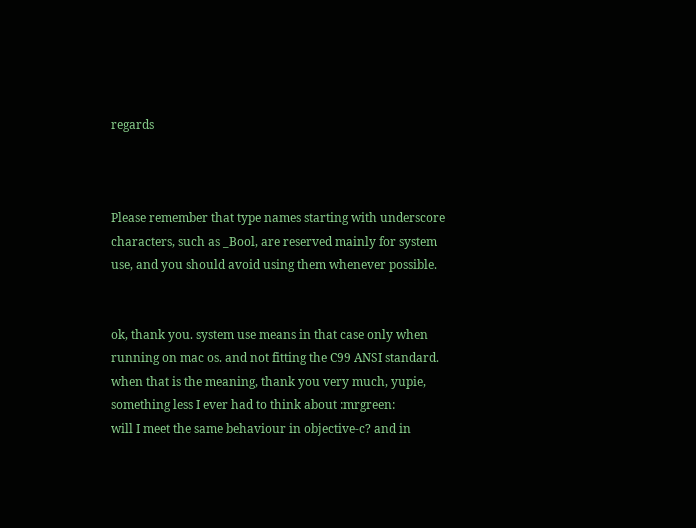regards



Please remember that type names starting with underscore characters, such as _Bool, are reserved mainly for system use, and you should avoid using them whenever possible.


ok, thank you. system use means in that case only when running on mac os. and not fitting the C99 ANSI standard.
when that is the meaning, thank you very much, yupie, something less I ever had to think about :mrgreen:
will I meet the same behaviour in objective-c? and in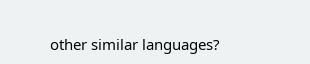other similar languages?